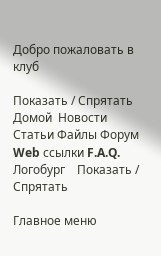Добро пожаловать в клуб

Показать / Спрятать  Домой  Новости Статьи Файлы Форум Web ссылки F.A.Q. Логобург    Показать / Спрятать

Главное меню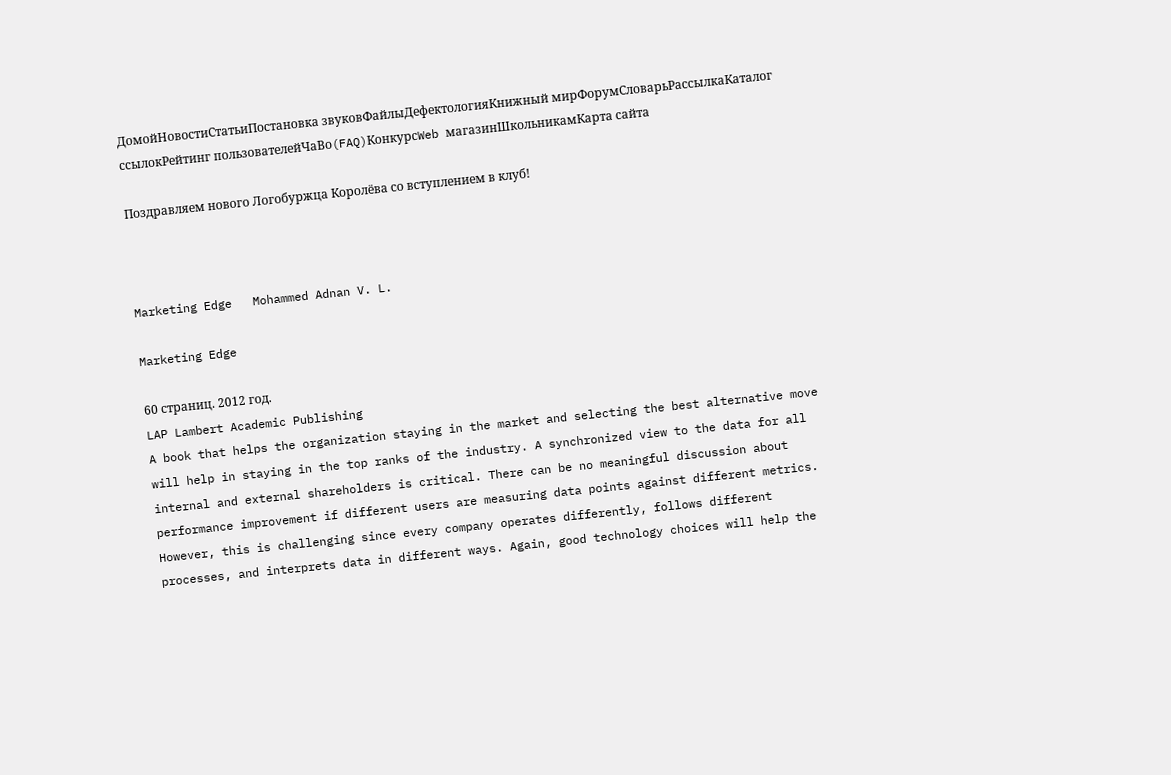ДомойНовостиСтатьиПостановка звуковФайлыДефектологияКнижный мирФорумСловарьРассылкаКаталог ссылокРейтинг пользователейЧаВо(FAQ)КонкурсWeb магазинШкольникамКарта сайта

Поздравляем нового Логобуржца Королёва со вступлением в клуб!



Marketing Edge   Mohammed Adnan V. L.

Marketing Edge

60 страниц. 2012 год.
LAP Lambert Academic Publishing
A book that helps the organization staying in the market and selecting the best alternative move will help in staying in the top ranks of the industry. A synchronized view to the data for all internal and external shareholders is critical. There can be no meaningful discussion about performance improvement if different users are measuring data points against different metrics. However, this is challenging since every company operates differently, follows different processes, and interprets data in different ways. Again, good technology choices will help the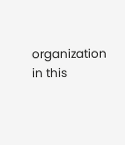organization in this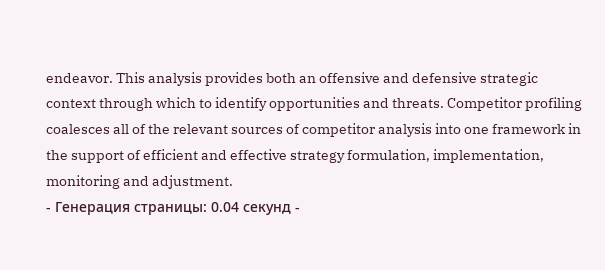endeavor. This analysis provides both an offensive and defensive strategic context through which to identify opportunities and threats. Competitor profiling coalesces all of the relevant sources of competitor analysis into one framework in the support of efficient and effective strategy formulation, implementation, monitoring and adjustment.
- Генерация страницы: 0.04 секунд -